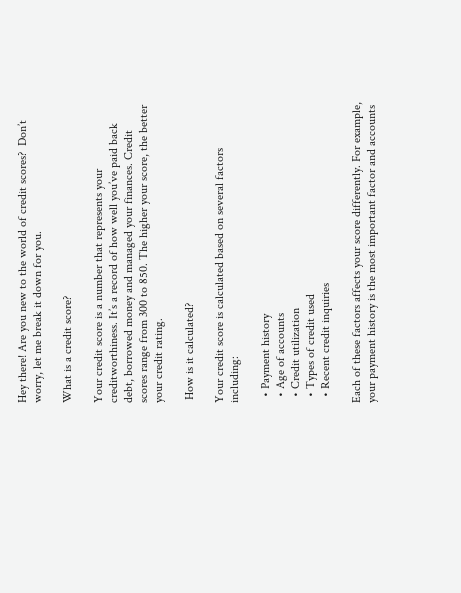Hey there! Are you new to the world of credit scores?  Don’t worry, let me break it down for you.

What is a credit score?

Your credit score is a number that represents your creditworthiness. It’s a record of how well you’ve paid back debt, borrowed money and managed your finances. Credit scores range from 300 to 850. The higher your score, the better your credit rating.

 How is it calculated?

Your credit score is calculated based on several factors including:

  • Payment history
  • Age of accounts
  • Credit utilization
  • Types of credit used
  • Recent credit inquiries

Each of these factors affects your score differently. For example, your payment history is the most important factor and accounts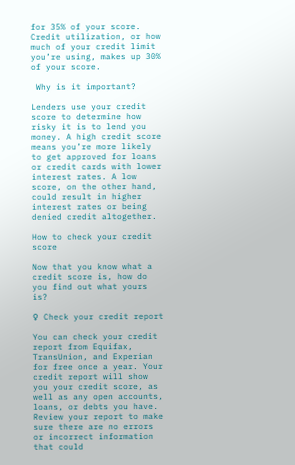for 35% of your score. Credit utilization, or how much of your credit limit you’re using, makes up 30% of your score.

 Why is it important?

Lenders use your credit score to determine how risky it is to lend you money. A high credit score means you’re more likely to get approved for loans or credit cards with lower interest rates. A low score, on the other hand, could result in higher interest rates or being denied credit altogether.

How to check your credit score

Now that you know what a credit score is, how do you find out what yours is?

♀ Check your credit report

You can check your credit report from Equifax, TransUnion, and Experian for free once a year. Your credit report will show you your credit score, as well as any open accounts, loans, or debts you have. Review your report to make sure there are no errors or incorrect information that could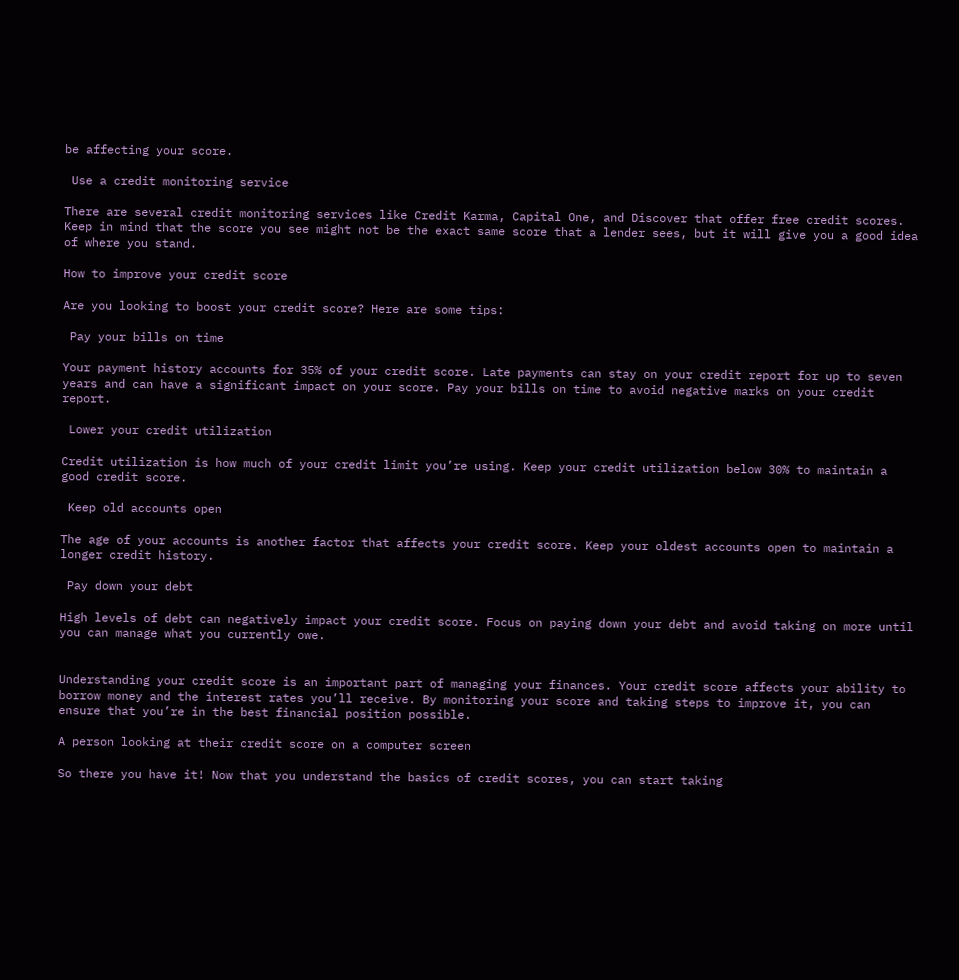be affecting your score.

 Use a credit monitoring service

There are several credit monitoring services like Credit Karma, Capital One, and Discover that offer free credit scores. Keep in mind that the score you see might not be the exact same score that a lender sees, but it will give you a good idea of where you stand.

How to improve your credit score

Are you looking to boost your credit score? Here are some tips:

 Pay your bills on time

Your payment history accounts for 35% of your credit score. Late payments can stay on your credit report for up to seven years and can have a significant impact on your score. Pay your bills on time to avoid negative marks on your credit report.

 Lower your credit utilization

Credit utilization is how much of your credit limit you’re using. Keep your credit utilization below 30% to maintain a good credit score.

 Keep old accounts open

The age of your accounts is another factor that affects your credit score. Keep your oldest accounts open to maintain a longer credit history.

 Pay down your debt

High levels of debt can negatively impact your credit score. Focus on paying down your debt and avoid taking on more until you can manage what you currently owe.


Understanding your credit score is an important part of managing your finances. Your credit score affects your ability to borrow money and the interest rates you’ll receive. By monitoring your score and taking steps to improve it, you can ensure that you’re in the best financial position possible.

A person looking at their credit score on a computer screen

So there you have it! Now that you understand the basics of credit scores, you can start taking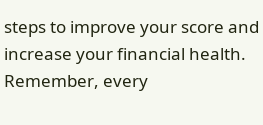steps to improve your score and increase your financial health. Remember, every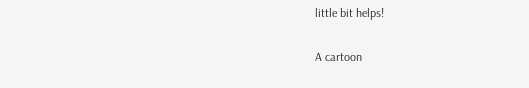little bit helps!

A cartoon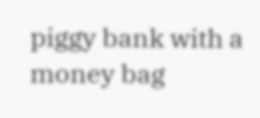piggy bank with a money bag